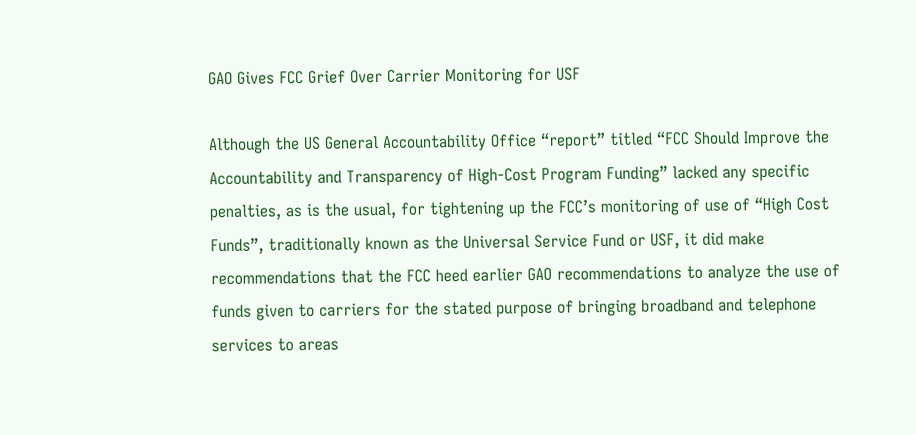GAO Gives FCC Grief Over Carrier Monitoring for USF

Although the US General Accountability Office “report” titled “FCC Should Improve the Accountability and Transparency of High-Cost Program Funding” lacked any specific penalties, as is the usual, for tightening up the FCC’s monitoring of use of “High Cost Funds”, traditionally known as the Universal Service Fund or USF, it did make recommendations that the FCC heed earlier GAO recommendations to analyze the use of funds given to carriers for the stated purpose of bringing broadband and telephone services to areas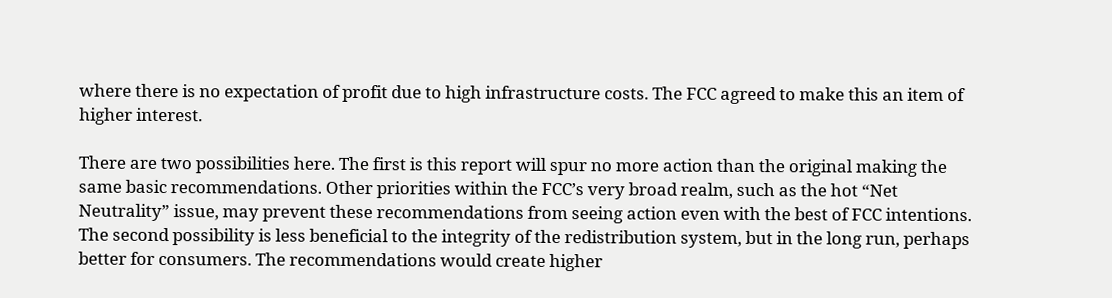where there is no expectation of profit due to high infrastructure costs. The FCC agreed to make this an item of higher interest.

There are two possibilities here. The first is this report will spur no more action than the original making the same basic recommendations. Other priorities within the FCC’s very broad realm, such as the hot “Net Neutrality” issue, may prevent these recommendations from seeing action even with the best of FCC intentions. The second possibility is less beneficial to the integrity of the redistribution system, but in the long run, perhaps better for consumers. The recommendations would create higher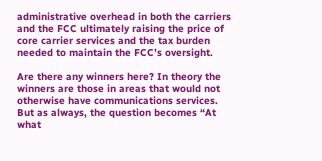administrative overhead in both the carriers and the FCC ultimately raising the price of core carrier services and the tax burden needed to maintain the FCC’s oversight.

Are there any winners here? In theory the winners are those in areas that would not otherwise have communications services. But as always, the question becomes “At what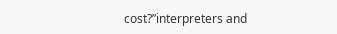cost?”interpreters and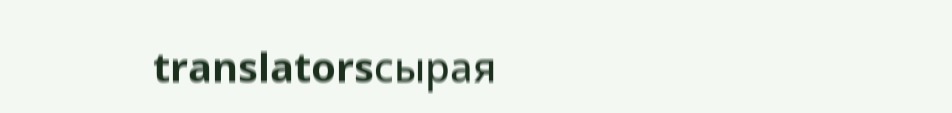translatorsсырая